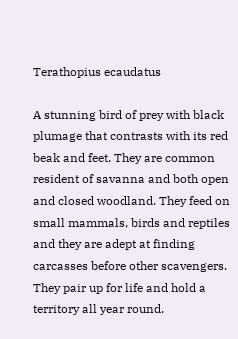Terathopius ecaudatus

A stunning bird of prey with black plumage that contrasts with its red beak and feet. They are common resident of savanna and both open and closed woodland. They feed on small mammals, birds and reptiles and they are adept at finding carcasses before other scavengers. They pair up for life and hold a territory all year round.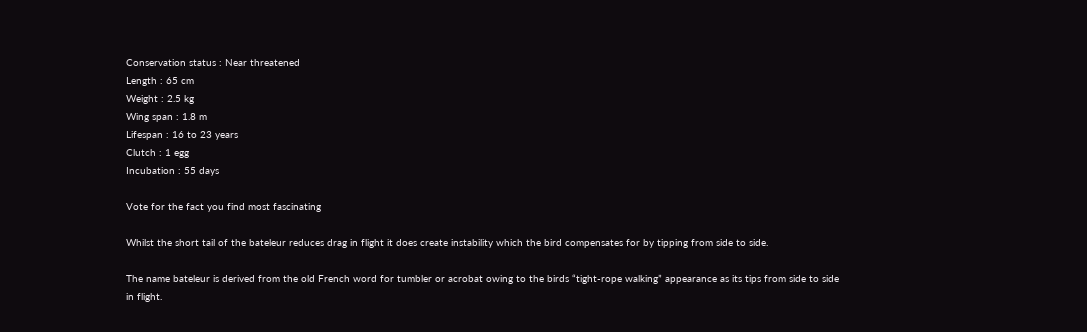Conservation status : Near threatened
Length : 65 cm
Weight : 2.5 kg
Wing span : 1.8 m
Lifespan : 16 to 23 years
Clutch : 1 egg
Incubation : 55 days

Vote for the fact you find most fascinating

Whilst the short tail of the bateleur reduces drag in flight it does create instability which the bird compensates for by tipping from side to side.

The name bateleur is derived from the old French word for tumbler or acrobat owing to the birds “tight-rope walking” appearance as its tips from side to side in flight.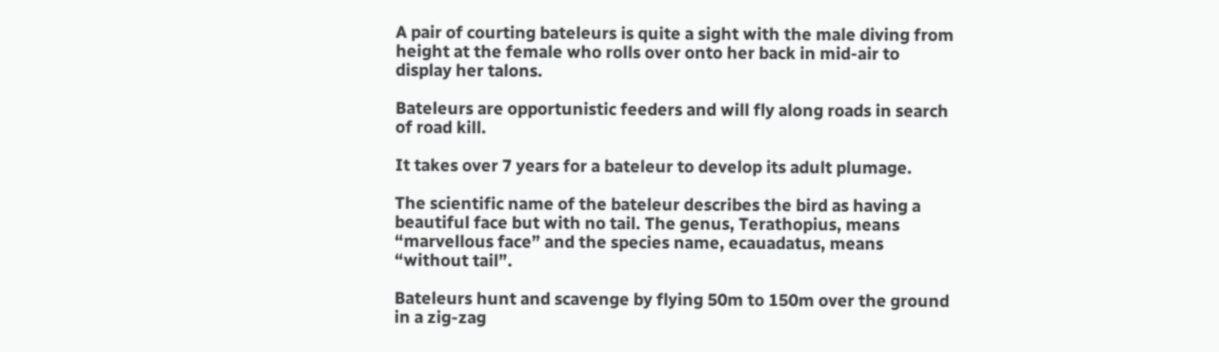A pair of courting bateleurs is quite a sight with the male diving from height at the female who rolls over onto her back in mid-air to display her talons.

Bateleurs are opportunistic feeders and will fly along roads in search of road kill.

It takes over 7 years for a bateleur to develop its adult plumage.

The scientific name of the bateleur describes the bird as having a beautiful face but with no tail. The genus, Terathopius, means “marvellous face” and the species name, ecauadatus, means “without tail”.

Bateleurs hunt and scavenge by flying 50m to 150m over the ground in a zig-zag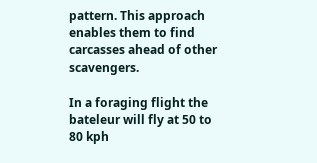pattern. This approach enables them to find carcasses ahead of other scavengers.

In a foraging flight the bateleur will fly at 50 to 80 kph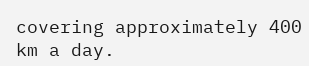covering approximately 400 km a day.